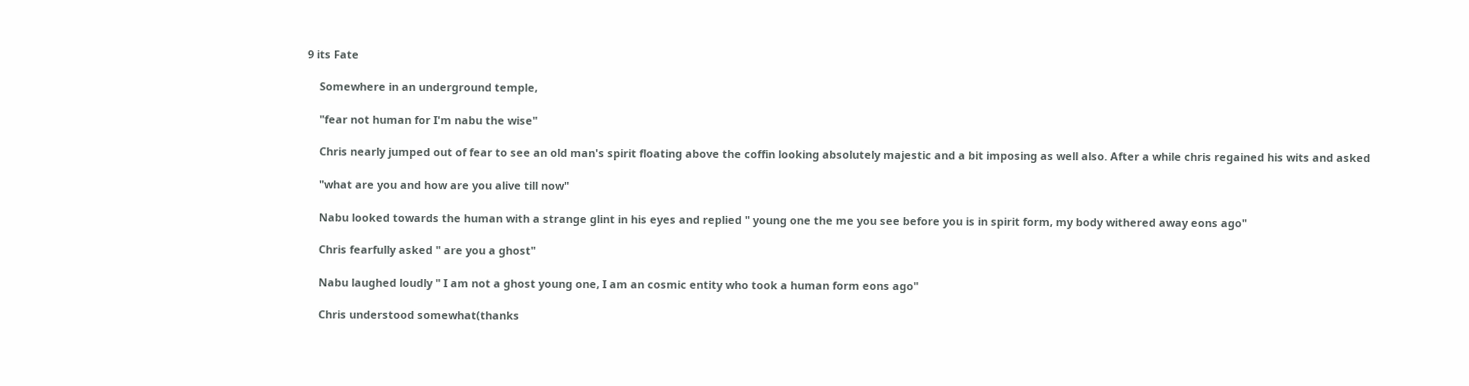9 its Fate

    Somewhere in an underground temple,

    "fear not human for I'm nabu the wise"

    Chris nearly jumped out of fear to see an old man's spirit floating above the coffin looking absolutely majestic and a bit imposing as well also. After a while chris regained his wits and asked

    "what are you and how are you alive till now"

    Nabu looked towards the human with a strange glint in his eyes and replied " young one the me you see before you is in spirit form, my body withered away eons ago"

    Chris fearfully asked " are you a ghost"

    Nabu laughed loudly " I am not a ghost young one, I am an cosmic entity who took a human form eons ago"

    Chris understood somewhat(thanks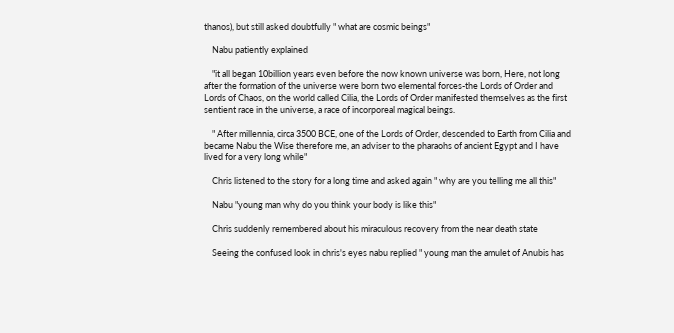thanos), but still asked doubtfully " what are cosmic beings"

    Nabu patiently explained

    "it all began 10billion years even before the now known universe was born, Here, not long after the formation of the universe were born two elemental forces-the Lords of Order and Lords of Chaos, on the world called Cilia, the Lords of Order manifested themselves as the first sentient race in the universe, a race of incorporeal magical beings.

    " After millennia, circa 3500 BCE, one of the Lords of Order, descended to Earth from Cilia and became Nabu the Wise therefore me, an adviser to the pharaohs of ancient Egypt and I have lived for a very long while"

    Chris listened to the story for a long time and asked again " why are you telling me all this"

    Nabu "young man why do you think your body is like this"

    Chris suddenly remembered about his miraculous recovery from the near death state

    Seeing the confused look in chris's eyes nabu replied " young man the amulet of Anubis has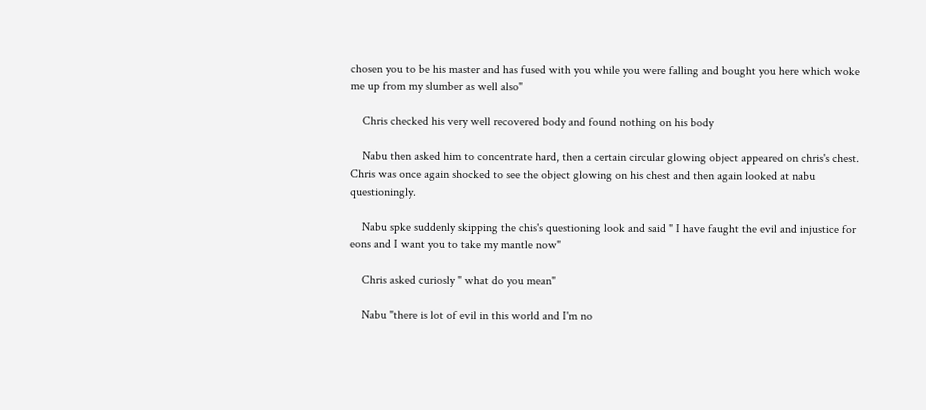chosen you to be his master and has fused with you while you were falling and bought you here which woke me up from my slumber as well also"

    Chris checked his very well recovered body and found nothing on his body

    Nabu then asked him to concentrate hard, then a certain circular glowing object appeared on chris's chest. Chris was once again shocked to see the object glowing on his chest and then again looked at nabu questioningly.

    Nabu spke suddenly skipping the chis's questioning look and said " I have faught the evil and injustice for eons and I want you to take my mantle now"

    Chris asked curiosly " what do you mean"

    Nabu "there is lot of evil in this world and I'm no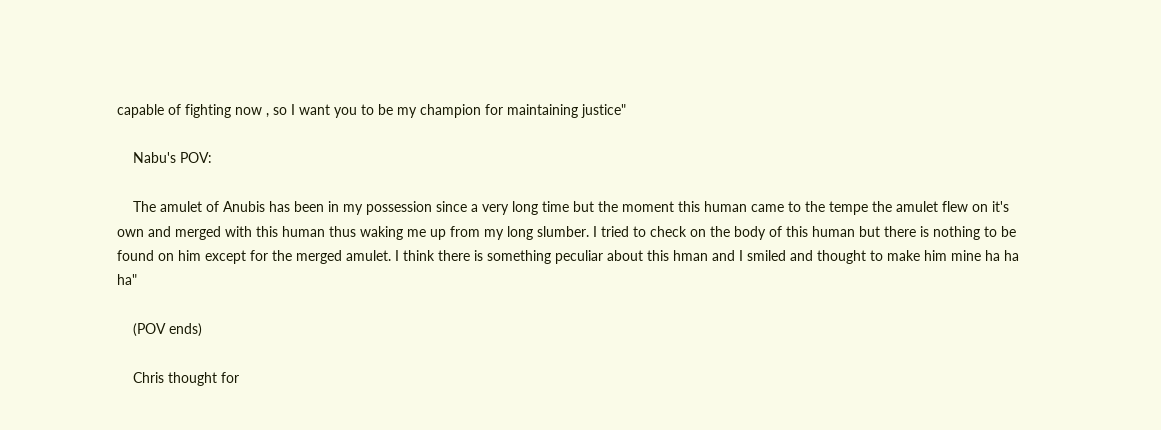capable of fighting now , so I want you to be my champion for maintaining justice"

    Nabu's POV:

    The amulet of Anubis has been in my possession since a very long time but the moment this human came to the tempe the amulet flew on it's own and merged with this human thus waking me up from my long slumber. I tried to check on the body of this human but there is nothing to be found on him except for the merged amulet. I think there is something peculiar about this hman and I smiled and thought to make him mine ha ha ha"

    (POV ends)

    Chris thought for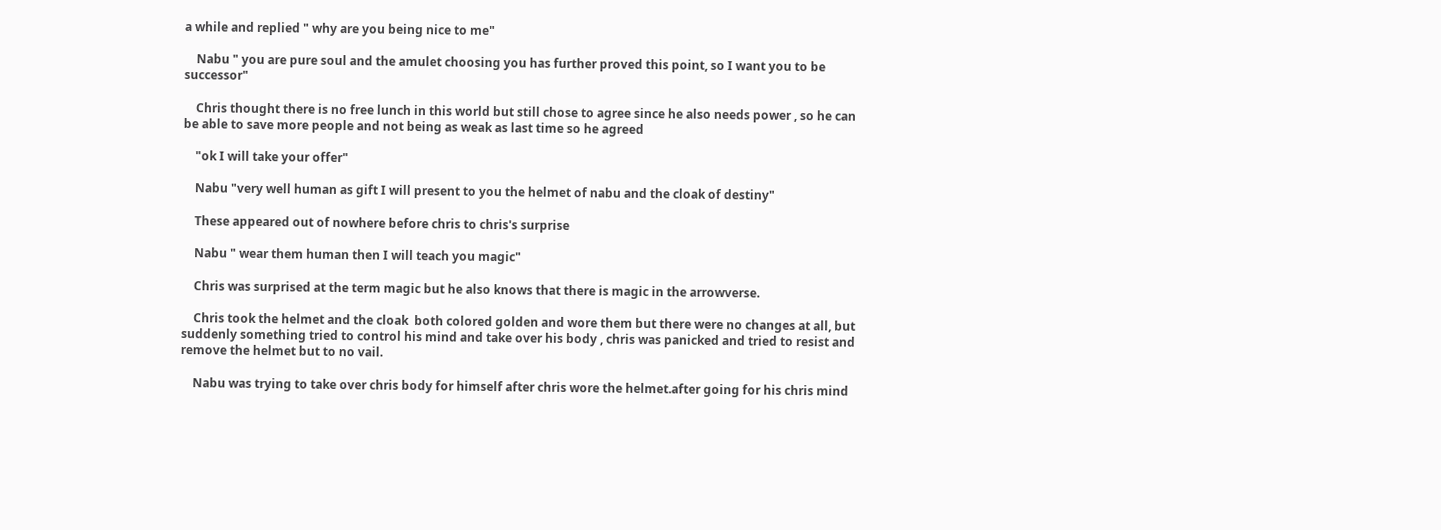a while and replied " why are you being nice to me"

    Nabu " you are pure soul and the amulet choosing you has further proved this point, so I want you to be successor"

    Chris thought there is no free lunch in this world but still chose to agree since he also needs power , so he can be able to save more people and not being as weak as last time so he agreed

    "ok I will take your offer"

    Nabu "very well human as gift I will present to you the helmet of nabu and the cloak of destiny"

    These appeared out of nowhere before chris to chris's surprise

    Nabu " wear them human then I will teach you magic"

    Chris was surprised at the term magic but he also knows that there is magic in the arrowverse.

    Chris took the helmet and the cloak  both colored golden and wore them but there were no changes at all, but suddenly something tried to control his mind and take over his body , chris was panicked and tried to resist and remove the helmet but to no vail.

    Nabu was trying to take over chris body for himself after chris wore the helmet.after going for his chris mind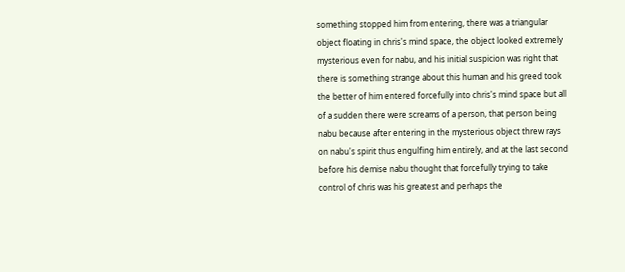something stopped him from entering, there was a triangular object floating in chris's mind space, the object looked extremely mysterious even for nabu, and his initial suspicion was right that there is something strange about this human and his greed took the better of him entered forcefully into chris's mind space but all of a sudden there were screams of a person, that person being nabu because after entering in the mysterious object threw rays on nabu's spirit thus engulfing him entirely, and at the last second before his demise nabu thought that forcefully trying to take control of chris was his greatest and perhaps the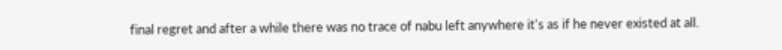final regret and after a while there was no trace of nabu left anywhere it's as if he never existed at all.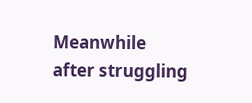Meanwhile after struggling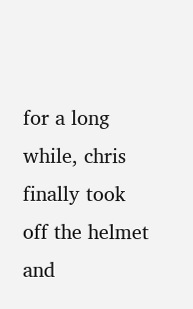for a long while, chris finally took off the helmet and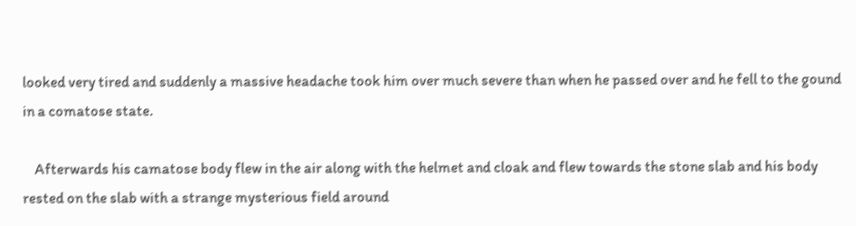looked very tired and suddenly a massive headache took him over much severe than when he passed over and he fell to the gound in a comatose state.

    Afterwards his camatose body flew in the air along with the helmet and cloak and flew towards the stone slab and his body rested on the slab with a strange mysterious field around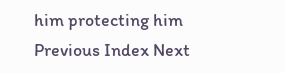him protecting him
Previous Index Next